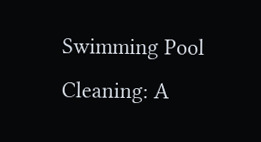Swimming Pool Cleaning: A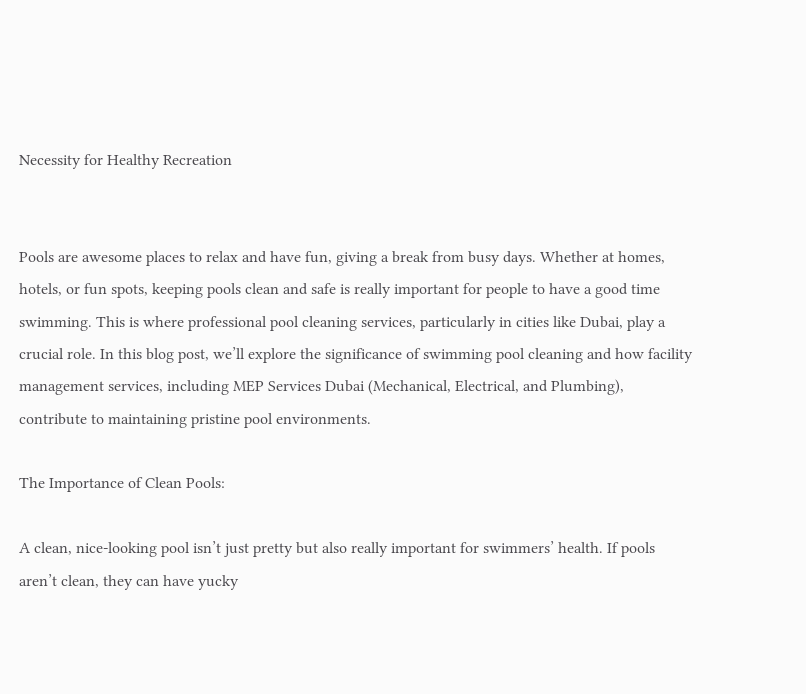Necessity for Healthy Recreation


Pools are awesome places to relax and have fun, giving a break from busy days. Whether at homes, hotels, or fun spots, keeping pools clean and safe is really important for people to have a good time swimming. This is where professional pool cleaning services, particularly in cities like Dubai, play a crucial role. In this blog post, we’ll explore the significance of swimming pool cleaning and how facility management services, including MEP Services Dubai (Mechanical, Electrical, and Plumbing), contribute to maintaining pristine pool environments.

The Importance of Clean Pools:

A clean, nice-looking pool isn’t just pretty but also really important for swimmers’ health. If pools aren’t clean, they can have yucky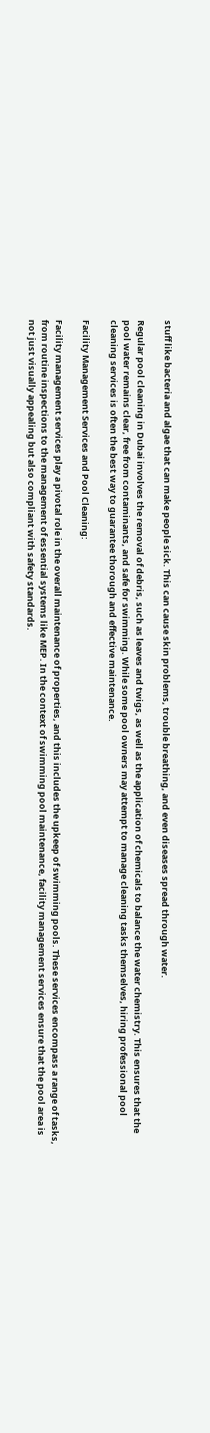stuff like bacteria and algae that can make people sick. This can cause skin problems, trouble breathing, and even diseases spread through water.

Regular pool cleaning in Dubai involves the removal of debris, such as leaves and twigs, as well as the application of chemicals to balance the water chemistry. This ensures that the pool water remains clear, free from contaminants, and safe for swimming. While some pool owners may attempt to manage cleaning tasks themselves, hiring professional pool cleaning services is often the best way to guarantee thorough and effective maintenance.

Facility Management Services and Pool Cleaning:

Facility management services play a pivotal role in the overall maintenance of properties, and this includes the upkeep of swimming pools. These services encompass a range of tasks, from routine inspections to the management of essential systems like MEP. In the context of swimming pool maintenance, facility management services ensure that the pool area is not just visually appealing but also compliant with safety standards.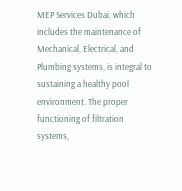MEP Services Dubai, which includes the maintenance of Mechanical, Electrical, and Plumbing systems, is integral to sustaining a healthy pool environment. The proper functioning of filtration systems,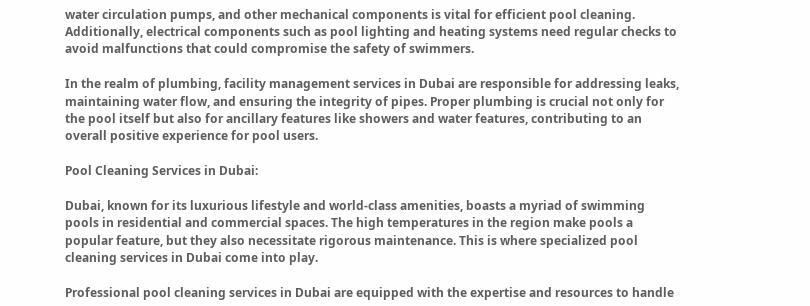water circulation pumps, and other mechanical components is vital for efficient pool cleaning. Additionally, electrical components such as pool lighting and heating systems need regular checks to avoid malfunctions that could compromise the safety of swimmers.

In the realm of plumbing, facility management services in Dubai are responsible for addressing leaks, maintaining water flow, and ensuring the integrity of pipes. Proper plumbing is crucial not only for the pool itself but also for ancillary features like showers and water features, contributing to an overall positive experience for pool users.

Pool Cleaning Services in Dubai:

Dubai, known for its luxurious lifestyle and world-class amenities, boasts a myriad of swimming pools in residential and commercial spaces. The high temperatures in the region make pools a popular feature, but they also necessitate rigorous maintenance. This is where specialized pool cleaning services in Dubai come into play.

Professional pool cleaning services in Dubai are equipped with the expertise and resources to handle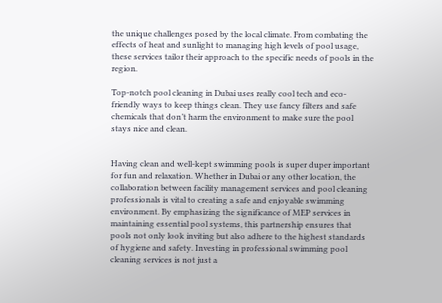the unique challenges posed by the local climate. From combating the effects of heat and sunlight to managing high levels of pool usage, these services tailor their approach to the specific needs of pools in the region.

Top-notch pool cleaning in Dubai uses really cool tech and eco-friendly ways to keep things clean. They use fancy filters and safe chemicals that don’t harm the environment to make sure the pool stays nice and clean.


Having clean and well-kept swimming pools is super duper important for fun and relaxation. Whether in Dubai or any other location, the collaboration between facility management services and pool cleaning professionals is vital to creating a safe and enjoyable swimming environment. By emphasizing the significance of MEP services in maintaining essential pool systems, this partnership ensures that pools not only look inviting but also adhere to the highest standards of hygiene and safety. Investing in professional swimming pool cleaning services is not just a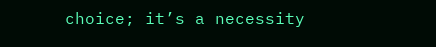choice; it’s a necessity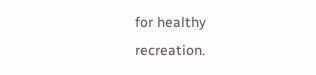for healthy recreation.